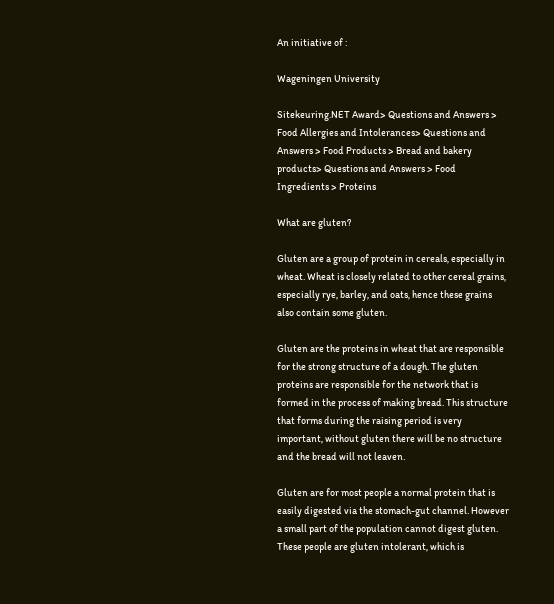An initiative of :

Wageningen University

Sitekeuring.NET Award> Questions and Answers > Food Allergies and Intolerances> Questions and Answers > Food Products > Bread and bakery products> Questions and Answers > Food Ingredients > Proteins

What are gluten?

Gluten are a group of protein in cereals, especially in wheat. Wheat is closely related to other cereal grains, especially rye, barley, and oats, hence these grains also contain some gluten.

Gluten are the proteins in wheat that are responsible for the strong structure of a dough. The gluten proteins are responsible for the network that is formed in the process of making bread. This structure that forms during the raising period is very important, without gluten there will be no structure and the bread will not leaven.

Gluten are for most people a normal protein that is easily digested via the stomach-gut channel. However a small part of the population cannot digest gluten. These people are gluten intolerant, which is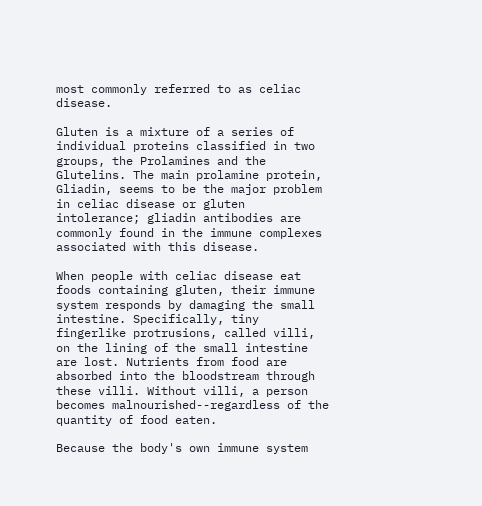most commonly referred to as celiac disease.

Gluten is a mixture of a series of individual proteins classified in two groups, the Prolamines and the Glutelins. The main prolamine protein, Gliadin, seems to be the major problem in celiac disease or gluten intolerance; gliadin antibodies are commonly found in the immune complexes associated with this disease.

When people with celiac disease eat foods containing gluten, their immune system responds by damaging the small intestine. Specifically, tiny fingerlike protrusions, called villi, on the lining of the small intestine are lost. Nutrients from food are absorbed into the bloodstream through these villi. Without villi, a person becomes malnourished--regardless of the quantity of food eaten.

Because the body's own immune system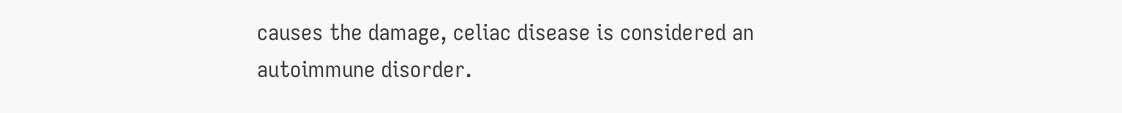causes the damage, celiac disease is considered an autoimmune disorder.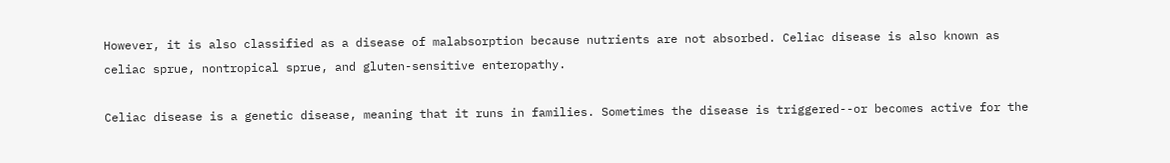However, it is also classified as a disease of malabsorption because nutrients are not absorbed. Celiac disease is also known as celiac sprue, nontropical sprue, and gluten-sensitive enteropathy.

Celiac disease is a genetic disease, meaning that it runs in families. Sometimes the disease is triggered--or becomes active for the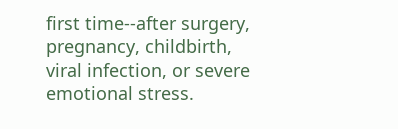first time--after surgery, pregnancy, childbirth, viral infection, or severe emotional stress.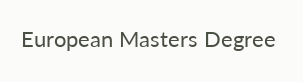European Masters Degree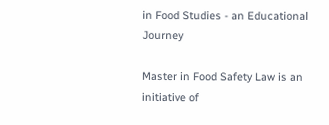in Food Studies - an Educational Journey

Master in Food Safety Law is an initiative of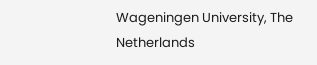Wageningen University, The Netherlands